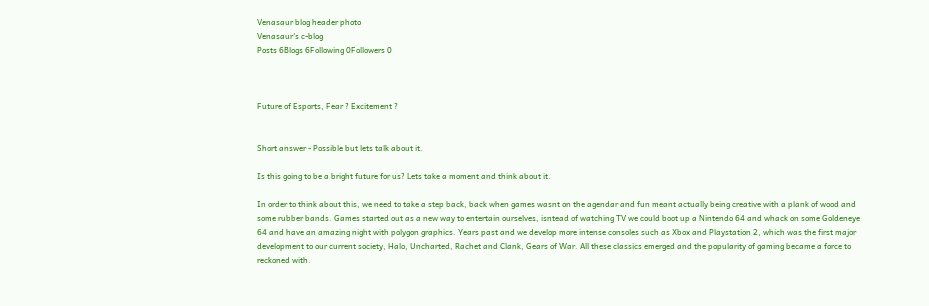Venasaur blog header photo
Venasaur's c-blog
Posts 6Blogs 6Following 0Followers 0



Future of Esports, Fear ? Excitement ?


Short answer - Possible but lets talk about it.

Is this going to be a bright future for us? Lets take a moment and think about it.

In order to think about this, we need to take a step back, back when games wasnt on the agendar and fun meant actually being creative with a plank of wood and some rubber bands. Games started out as a new way to entertain ourselves, isntead of watching TV we could boot up a Nintendo 64 and whack on some Goldeneye 64 and have an amazing night with polygon graphics. Years past and we develop more intense consoles such as Xbox and Playstation 2, which was the first major development to our current society, Halo, Uncharted, Rachet and Clank, Gears of War. All these classics emerged and the popularity of gaming became a force to reckoned with.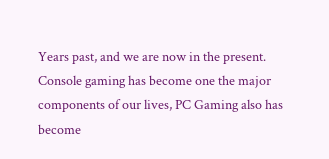Years past, and we are now in the present. Console gaming has become one the major components of our lives, PC Gaming also has become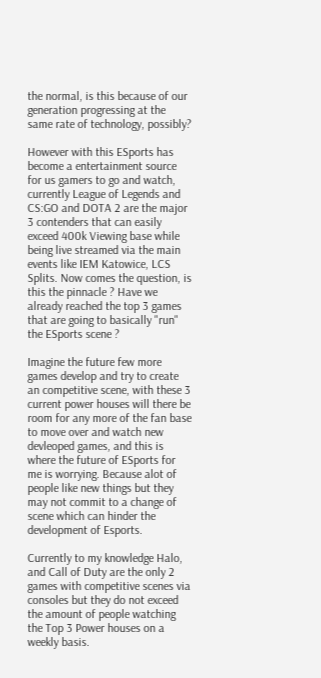the normal, is this because of our generation progressing at the same rate of technology, possibly?

However with this ESports has become a entertainment source for us gamers to go and watch, currently League of Legends and CS:GO and DOTA 2 are the major 3 contenders that can easily exceed 400k Viewing base while being live streamed via the main events like IEM Katowice, LCS Splits. Now comes the question, is this the pinnacle ? Have we already reached the top 3 games that are going to basically "run" the ESports scene ?

Imagine the future few more games develop and try to create an competitive scene, with these 3 current power houses will there be room for any more of the fan base to move over and watch new devleoped games, and this is where the future of ESports for me is worrying. Because alot of people like new things but they may not commit to a change of scene which can hinder the development of Esports.

Currently to my knowledge Halo, and Call of Duty are the only 2 games with competitive scenes via consoles but they do not exceed the amount of people watching the Top 3 Power houses on a weekly basis.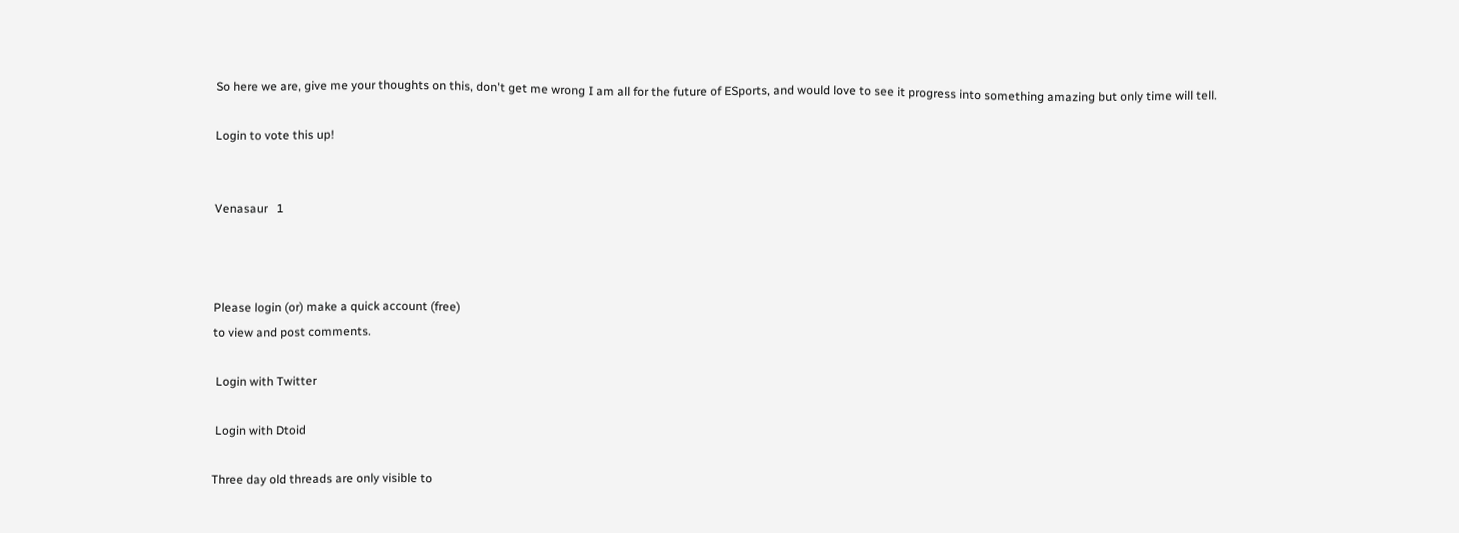So here we are, give me your thoughts on this, don't get me wrong I am all for the future of ESports, and would love to see it progress into something amazing but only time will tell.

Login to vote this up!


Venasaur   1



Please login (or) make a quick account (free)
to view and post comments.

 Login with Twitter

 Login with Dtoid

Three day old threads are only visible to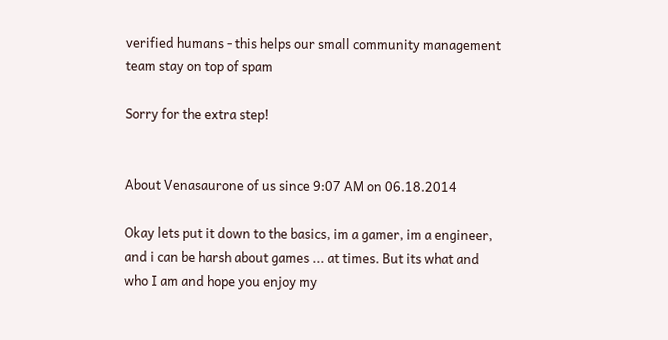verified humans - this helps our small community management team stay on top of spam

Sorry for the extra step!


About Venasaurone of us since 9:07 AM on 06.18.2014

Okay lets put it down to the basics, im a gamer, im a engineer, and i can be harsh about games ... at times. But its what and who I am and hope you enjoy my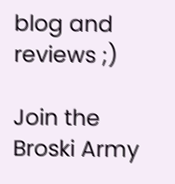blog and reviews ;)

Join the Broski Army